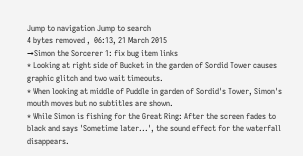Jump to navigation Jump to search
4 bytes removed ,  06:13, 21 March 2015
→Simon the Sorcerer 1: fix bug item links
* Looking at right side of Bucket in the garden of Sordid Tower causes graphic glitch and two wait timeouts.
* When looking at middle of Puddle in garden of Sordid's Tower, Simon's mouth moves but no subtitles are shown.
* While Simon is fishing for the Great Ring: After the screen fades to black and says 'Sometime later...', the sound effect for the waterfall disappears.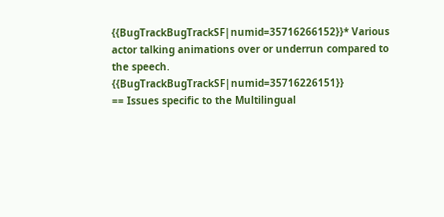{{BugTrackBugTrackSF|numid=35716266152}}* Various actor talking animations over or underrun compared to the speech. {{BugTrackBugTrackSF|numid=35716226151}}
== Issues specific to the Multilingual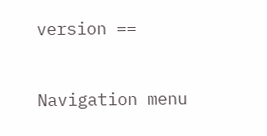version ==


Navigation menu